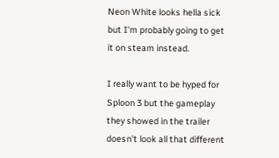Neon White looks hella sick but I'm probably going to get it on steam instead.

I really want to be hyped for Sploon 3 but the gameplay they showed in the trailer doesn't look all that different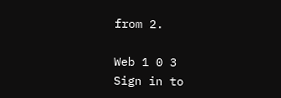from 2.

Web 1 0 3
Sign in to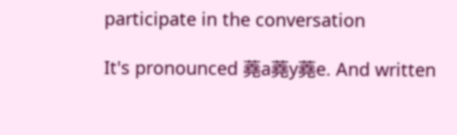participate in the conversation

It's pronounced 蕘a蕘y蕘e. And written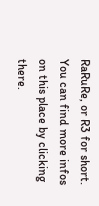RaRuRe, or R3 for short.
You can find more infos on this place by clicking there.